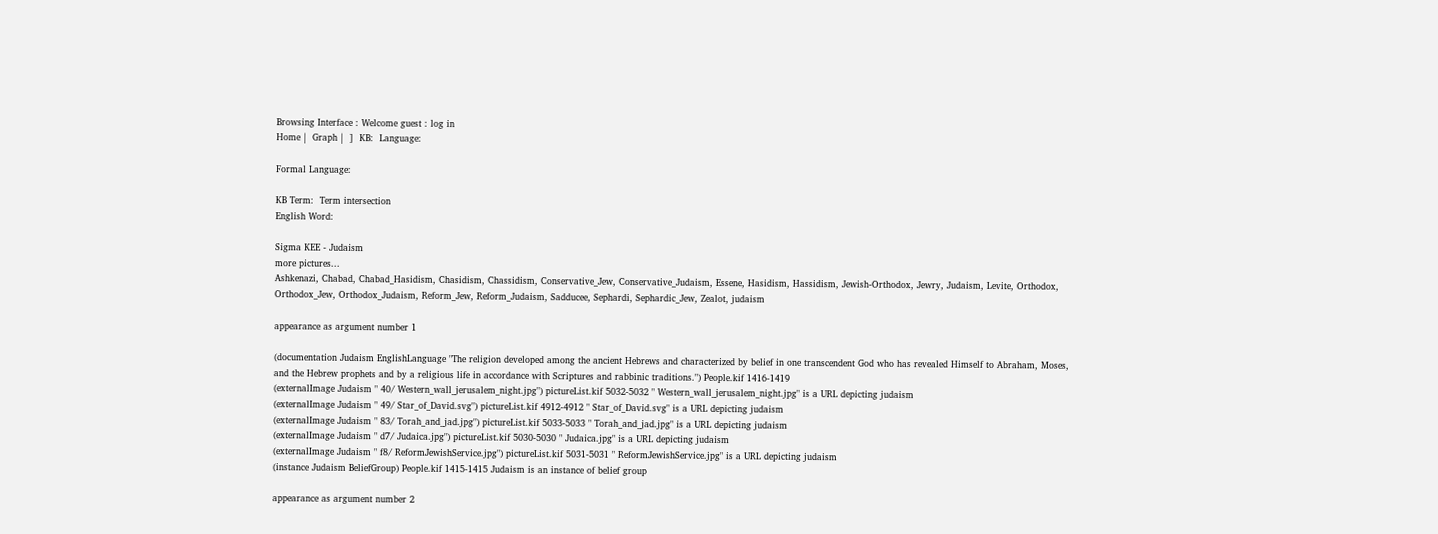Browsing Interface : Welcome guest : log in
Home |  Graph |  ]  KB:  Language:

Formal Language:

KB Term:  Term intersection
English Word:

Sigma KEE - Judaism
more pictures...
Ashkenazi, Chabad, Chabad_Hasidism, Chasidism, Chassidism, Conservative_Jew, Conservative_Judaism, Essene, Hasidism, Hassidism, Jewish-Orthodox, Jewry, Judaism, Levite, Orthodox, Orthodox_Jew, Orthodox_Judaism, Reform_Jew, Reform_Judaism, Sadducee, Sephardi, Sephardic_Jew, Zealot, judaism

appearance as argument number 1

(documentation Judaism EnglishLanguage "The religion developed among the ancient Hebrews and characterized by belief in one transcendent God who has revealed Himself to Abraham, Moses, and the Hebrew prophets and by a religious life in accordance with Scriptures and rabbinic traditions.") People.kif 1416-1419
(externalImage Judaism " 40/ Western_wall_jerusalem_night.jpg") pictureList.kif 5032-5032 " Western_wall_jerusalem_night.jpg" is a URL depicting judaism
(externalImage Judaism " 49/ Star_of_David.svg") pictureList.kif 4912-4912 " Star_of_David.svg" is a URL depicting judaism
(externalImage Judaism " 83/ Torah_and_jad.jpg") pictureList.kif 5033-5033 " Torah_and_jad.jpg" is a URL depicting judaism
(externalImage Judaism " d7/ Judaica.jpg") pictureList.kif 5030-5030 " Judaica.jpg" is a URL depicting judaism
(externalImage Judaism " f8/ ReformJewishService.jpg") pictureList.kif 5031-5031 " ReformJewishService.jpg" is a URL depicting judaism
(instance Judaism BeliefGroup) People.kif 1415-1415 Judaism is an instance of belief group

appearance as argument number 2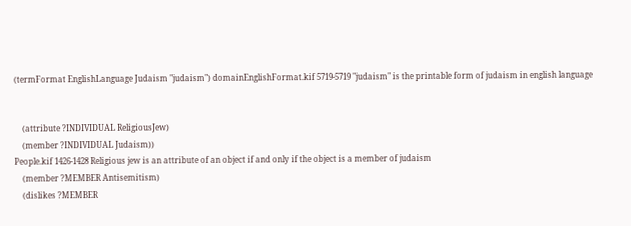(termFormat EnglishLanguage Judaism "judaism") domainEnglishFormat.kif 5719-5719 "judaism" is the printable form of judaism in english language


    (attribute ?INDIVIDUAL ReligiousJew)
    (member ?INDIVIDUAL Judaism))
People.kif 1426-1428 Religious jew is an attribute of an object if and only if the object is a member of judaism
    (member ?MEMBER Antisemitism)
    (dislikes ?MEMBER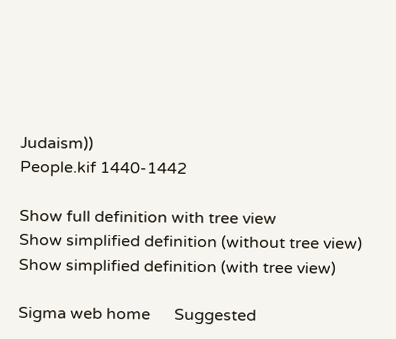Judaism))
People.kif 1440-1442

Show full definition with tree view
Show simplified definition (without tree view)
Show simplified definition (with tree view)

Sigma web home      Suggested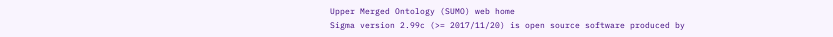Upper Merged Ontology (SUMO) web home
Sigma version 2.99c (>= 2017/11/20) is open source software produced by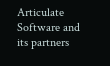Articulate Software and its partners